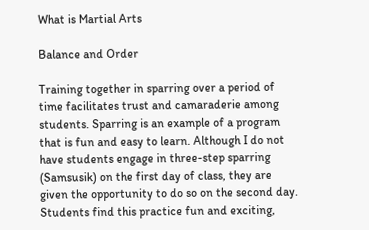What is Martial Arts

Balance and Order

Training together in sparring over a period of time facilitates trust and camaraderie among students. Sparring is an example of a program that is fun and easy to learn. Although I do not have students engage in three-step sparring (Samsusik) on the first day of class, they are given the opportunity to do so on the second day. Students find this practice fun and exciting,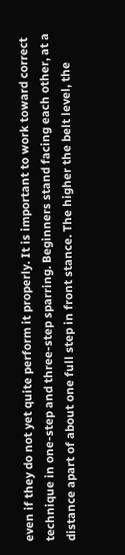even if they do not yet quite perform it properly. It is important to work toward correct technique in one-step and three-step sparring. Beginners stand facing each other, at a distance apart of about one full step in front stance. The higher the belt level, the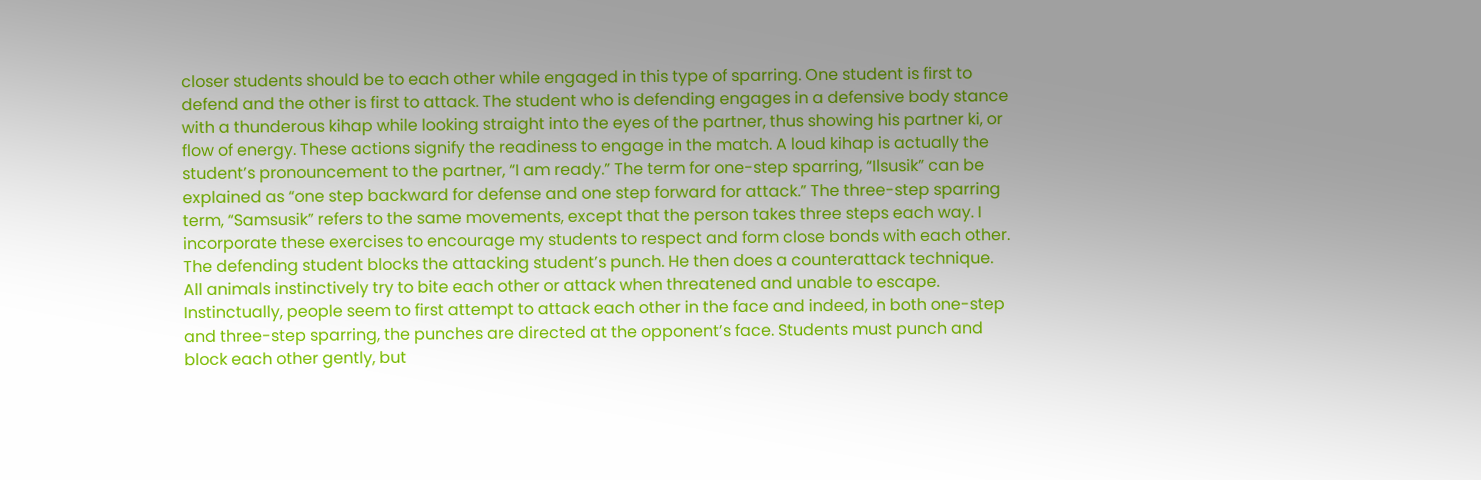closer students should be to each other while engaged in this type of sparring. One student is first to defend and the other is first to attack. The student who is defending engages in a defensive body stance with a thunderous kihap while looking straight into the eyes of the partner, thus showing his partner ki, or flow of energy. These actions signify the readiness to engage in the match. A loud kihap is actually the student’s pronouncement to the partner, “I am ready.” The term for one-step sparring, “Ilsusik” can be explained as “one step backward for defense and one step forward for attack.” The three-step sparring term, “Samsusik” refers to the same movements, except that the person takes three steps each way. I incorporate these exercises to encourage my students to respect and form close bonds with each other. The defending student blocks the attacking student’s punch. He then does a counterattack technique. All animals instinctively try to bite each other or attack when threatened and unable to escape. Instinctually, people seem to first attempt to attack each other in the face and indeed, in both one-step and three-step sparring, the punches are directed at the opponent’s face. Students must punch and block each other gently, but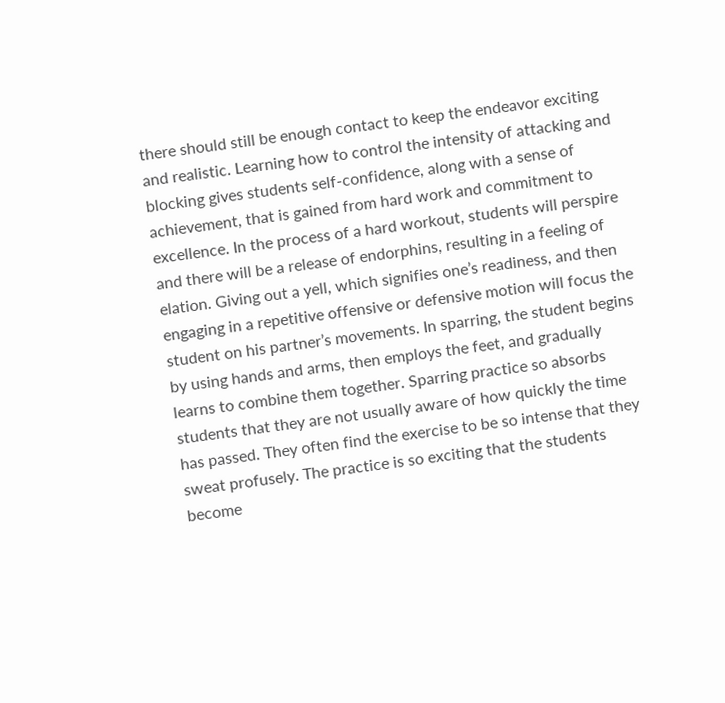there should still be enough contact to keep the endeavor exciting and realistic. Learning how to control the intensity of attacking and blocking gives students self-confidence, along with a sense of achievement, that is gained from hard work and commitment to excellence. In the process of a hard workout, students will perspire and there will be a release of endorphins, resulting in a feeling of elation. Giving out a yell, which signifies one’s readiness, and then engaging in a repetitive offensive or defensive motion will focus the student on his partner’s movements. In sparring, the student begins by using hands and arms, then employs the feet, and gradually learns to combine them together. Sparring practice so absorbs students that they are not usually aware of how quickly the time has passed. They often find the exercise to be so intense that they sweat profusely. The practice is so exciting that the students become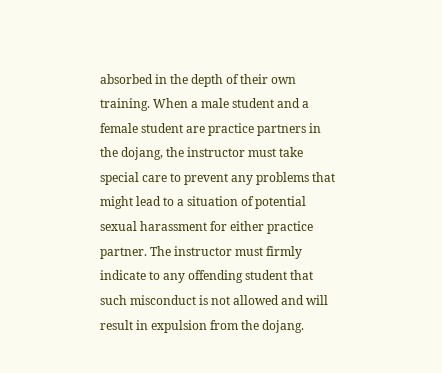absorbed in the depth of their own training. When a male student and a female student are practice partners in the dojang, the instructor must take special care to prevent any problems that might lead to a situation of potential sexual harassment for either practice partner. The instructor must firmly indicate to any offending student that such misconduct is not allowed and will result in expulsion from the dojang.